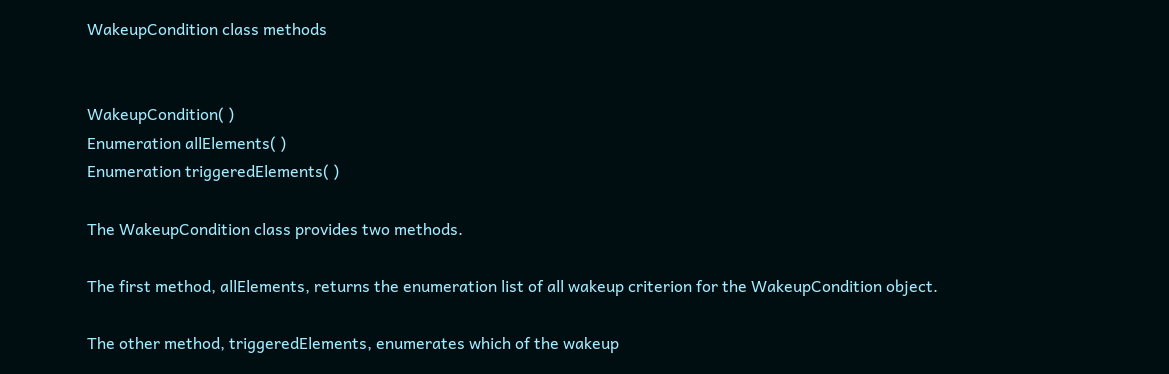WakeupCondition class methods


WakeupCondition( )
Enumeration allElements( )
Enumeration triggeredElements( )

The WakeupCondition class provides two methods.

The first method, allElements, returns the enumeration list of all wakeup criterion for the WakeupCondition object.

The other method, triggeredElements, enumerates which of the wakeup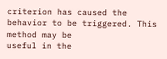criterion has caused the behavior to be triggered. This method may be
useful in the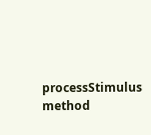processStimulus method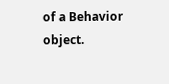of a Behavior object.